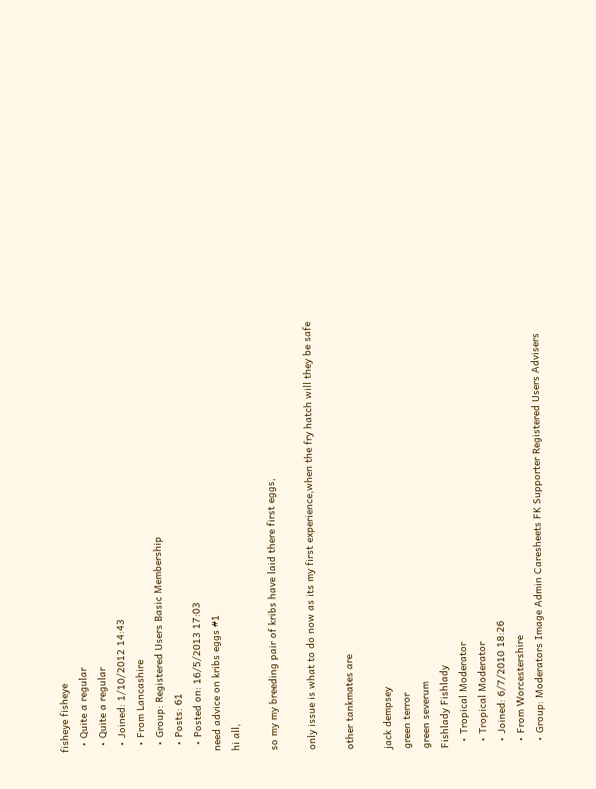fisheye fisheye
  • Quite a regular
  • Quite a regular
  • Joined: 1/10/2012 14:43
  • From Lancashire
  • Group: Registered Users Basic Membership
  • Posts: 61
  • Posted on: 16/5/2013 17:03
need advice on kribs eggs #1
hi all,

so my my breeding pair of kribs have laid there first eggs,

only issue is what to do now as its my first experience,when the fry hatch will they be safe

other tankmates are

jack dempsey
green terror
green severum
Fishlady Fishlady
  • Tropical Moderator
  • Tropical Moderator
  • Joined: 6/7/2010 18:26
  • From Worcestershire
  • Group: Moderators Image Admin Caresheets FK Supporter Registered Users Advisers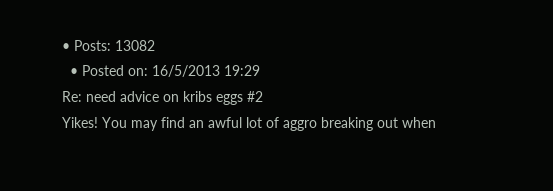• Posts: 13082
  • Posted on: 16/5/2013 19:29
Re: need advice on kribs eggs #2
Yikes! You may find an awful lot of aggro breaking out when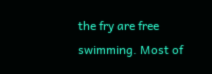the fry are free swimming. Most of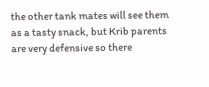the other tank mates will see them as a tasty snack, but Krib parents are very defensive so there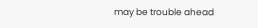may be trouble ahead